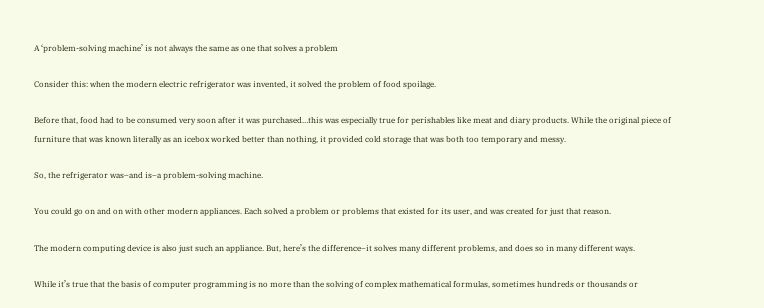A ‘problem-solving machine’ is not always the same as one that solves a problem

Consider this: when the modern electric refrigerator was invented, it solved the problem of food spoilage.

Before that, food had to be consumed very soon after it was purchased…this was especially true for perishables like meat and diary products. While the original piece of furniture that was known literally as an icebox worked better than nothing, it provided cold storage that was both too temporary and messy.

So, the refrigerator was–and is–a problem-solving machine.

You could go on and on with other modern appliances. Each solved a problem or problems that existed for its user, and was created for just that reason.

The modern computing device is also just such an appliance. But, here’s the difference–it solves many different problems, and does so in many different ways.

While it’s true that the basis of computer programming is no more than the solving of complex mathematical formulas, sometimes hundreds or thousands or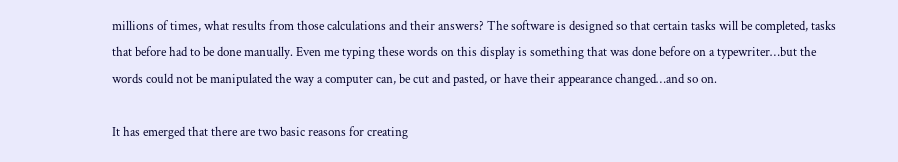millions of times, what results from those calculations and their answers? The software is designed so that certain tasks will be completed, tasks that before had to be done manually. Even me typing these words on this display is something that was done before on a typewriter…but the words could not be manipulated the way a computer can, be cut and pasted, or have their appearance changed…and so on.

It has emerged that there are two basic reasons for creating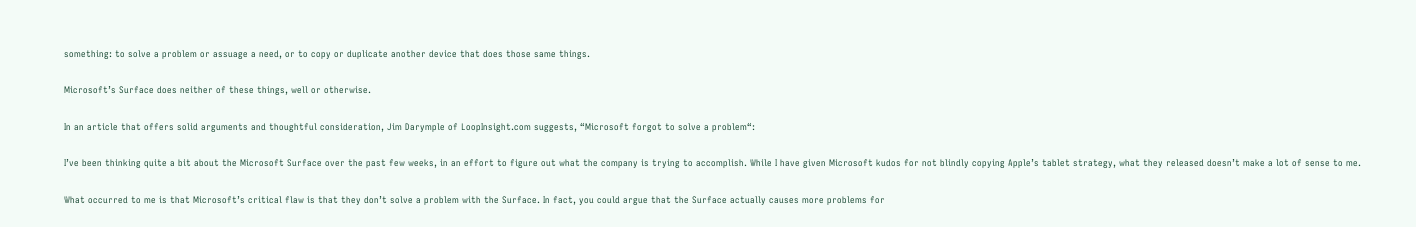something: to solve a problem or assuage a need, or to copy or duplicate another device that does those same things.

Microsoft’s Surface does neither of these things, well or otherwise.

In an article that offers solid arguments and thoughtful consideration, Jim Darymple of LoopInsight.com suggests, “Microsoft forgot to solve a problem“:

I’ve been thinking quite a bit about the Microsoft Surface over the past few weeks, in an effort to figure out what the company is trying to accomplish. While I have given Microsoft kudos for not blindly copying Apple’s tablet strategy, what they released doesn’t make a lot of sense to me.

What occurred to me is that Microsoft’s critical flaw is that they don’t solve a problem with the Surface. In fact, you could argue that the Surface actually causes more problems for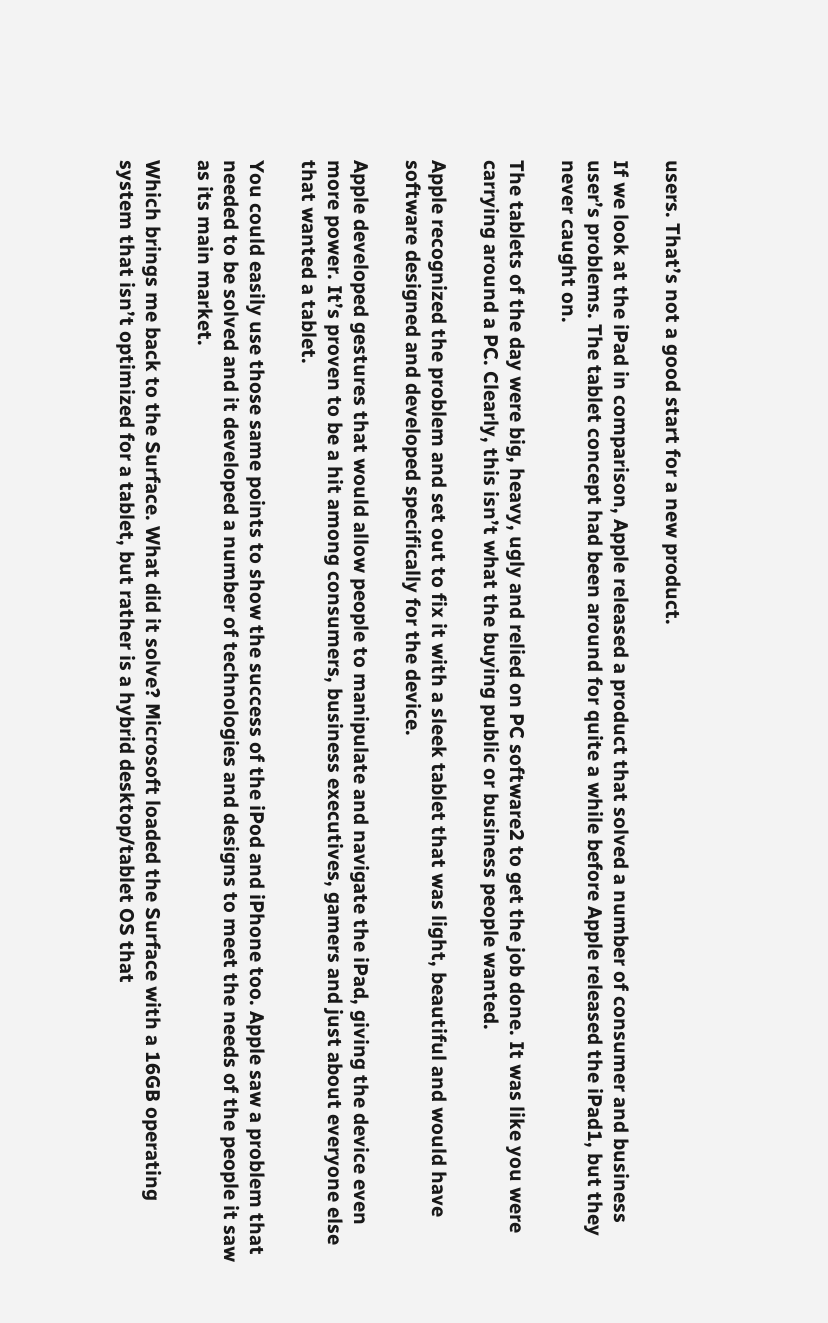users. That’s not a good start for a new product.

If we look at the iPad in comparison, Apple released a product that solved a number of consumer and business user’s problems. The tablet concept had been around for quite a while before Apple released the iPad1, but they never caught on.

The tablets of the day were big, heavy, ugly and relied on PC software2 to get the job done. It was like you were carrying around a PC. Clearly, this isn’t what the buying public or business people wanted.

Apple recognized the problem and set out to fix it with a sleek tablet that was light, beautiful and would have software designed and developed specifically for the device.

Apple developed gestures that would allow people to manipulate and navigate the iPad, giving the device even more power. It’s proven to be a hit among consumers, business executives, gamers and just about everyone else that wanted a tablet.

You could easily use those same points to show the success of the iPod and iPhone too. Apple saw a problem that needed to be solved and it developed a number of technologies and designs to meet the needs of the people it saw as its main market.

Which brings me back to the Surface. What did it solve? Microsoft loaded the Surface with a 16GB operating system that isn’t optimized for a tablet, but rather is a hybrid desktop/tablet OS that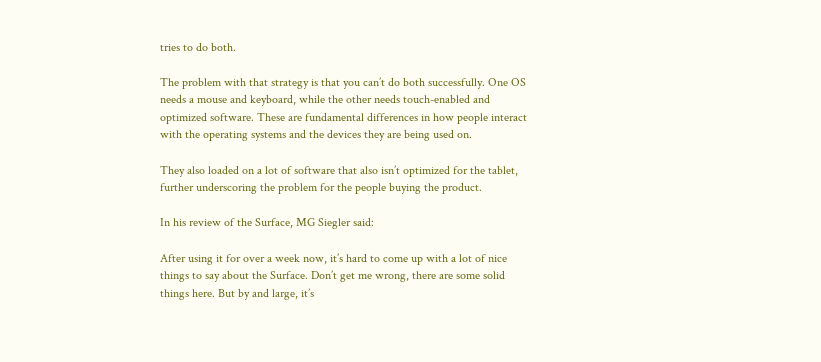tries to do both.

The problem with that strategy is that you can’t do both successfully. One OS needs a mouse and keyboard, while the other needs touch-enabled and optimized software. These are fundamental differences in how people interact with the operating systems and the devices they are being used on.

They also loaded on a lot of software that also isn’t optimized for the tablet, further underscoring the problem for the people buying the product.

In his review of the Surface, MG Siegler said:

After using it for over a week now, it’s hard to come up with a lot of nice things to say about the Surface. Don’t get me wrong, there are some solid things here. But by and large, it’s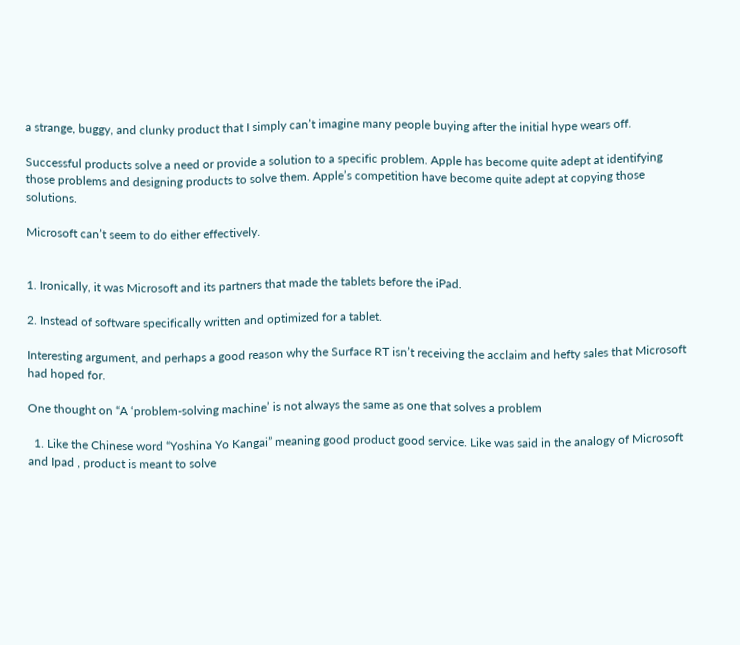a strange, buggy, and clunky product that I simply can’t imagine many people buying after the initial hype wears off.

Successful products solve a need or provide a solution to a specific problem. Apple has become quite adept at identifying those problems and designing products to solve them. Apple’s competition have become quite adept at copying those solutions.

Microsoft can’t seem to do either effectively.


1. Ironically, it was Microsoft and its partners that made the tablets before the iPad.

2. Instead of software specifically written and optimized for a tablet.

Interesting argument, and perhaps a good reason why the Surface RT isn’t receiving the acclaim and hefty sales that Microsoft had hoped for.

One thought on “A ‘problem-solving machine’ is not always the same as one that solves a problem

  1. Like the Chinese word “Yoshina Yo Kangai” meaning good product good service. Like was said in the analogy of Microsoft and Ipad , product is meant to solve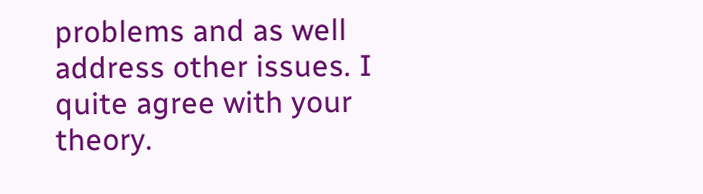problems and as well address other issues. I quite agree with your theory.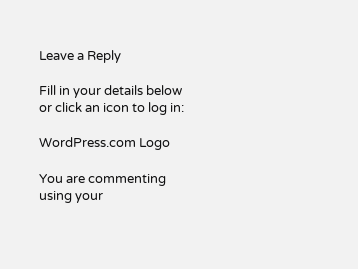Leave a Reply

Fill in your details below or click an icon to log in:

WordPress.com Logo

You are commenting using your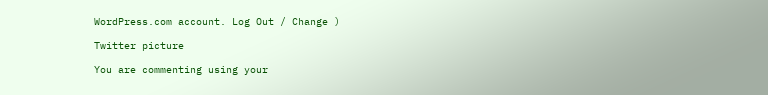WordPress.com account. Log Out / Change )

Twitter picture

You are commenting using your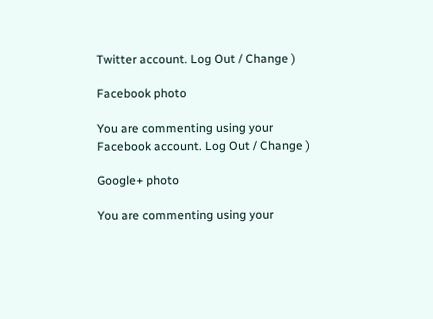Twitter account. Log Out / Change )

Facebook photo

You are commenting using your Facebook account. Log Out / Change )

Google+ photo

You are commenting using your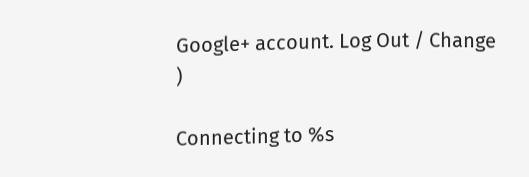Google+ account. Log Out / Change )

Connecting to %s